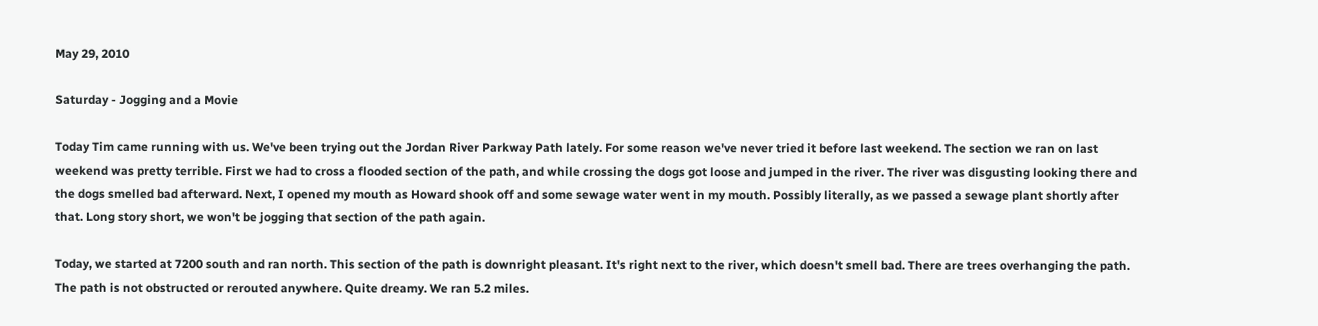May 29, 2010

Saturday - Jogging and a Movie

Today Tim came running with us. We've been trying out the Jordan River Parkway Path lately. For some reason we've never tried it before last weekend. The section we ran on last weekend was pretty terrible. First we had to cross a flooded section of the path, and while crossing the dogs got loose and jumped in the river. The river was disgusting looking there and the dogs smelled bad afterward. Next, I opened my mouth as Howard shook off and some sewage water went in my mouth. Possibly literally, as we passed a sewage plant shortly after that. Long story short, we won't be jogging that section of the path again.

Today, we started at 7200 south and ran north. This section of the path is downright pleasant. It's right next to the river, which doesn't smell bad. There are trees overhanging the path. The path is not obstructed or rerouted anywhere. Quite dreamy. We ran 5.2 miles.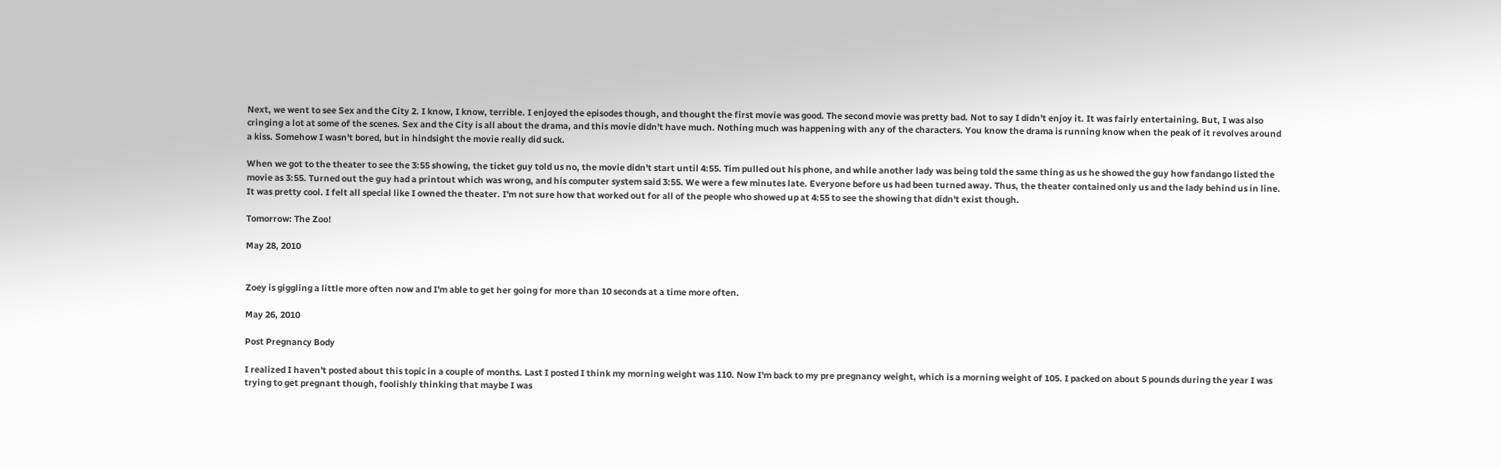Next, we went to see Sex and the City 2. I know, I know, terrible. I enjoyed the episodes though, and thought the first movie was good. The second movie was pretty bad. Not to say I didn't enjoy it. It was fairly entertaining. But, I was also cringing a lot at some of the scenes. Sex and the City is all about the drama, and this movie didn't have much. Nothing much was happening with any of the characters. You know the drama is running know when the peak of it revolves around a kiss. Somehow I wasn't bored, but in hindsight the movie really did suck.

When we got to the theater to see the 3:55 showing, the ticket guy told us no, the movie didn't start until 4:55. Tim pulled out his phone, and while another lady was being told the same thing as us he showed the guy how fandango listed the movie as 3:55. Turned out the guy had a printout which was wrong, and his computer system said 3:55. We were a few minutes late. Everyone before us had been turned away. Thus, the theater contained only us and the lady behind us in line. It was pretty cool. I felt all special like I owned the theater. I'm not sure how that worked out for all of the people who showed up at 4:55 to see the showing that didn't exist though.

Tomorrow: The Zoo!

May 28, 2010


Zoey is giggling a little more often now and I'm able to get her going for more than 10 seconds at a time more often.

May 26, 2010

Post Pregnancy Body

I realized I haven't posted about this topic in a couple of months. Last I posted I think my morning weight was 110. Now I'm back to my pre pregnancy weight, which is a morning weight of 105. I packed on about 5 pounds during the year I was trying to get pregnant though, foolishly thinking that maybe I was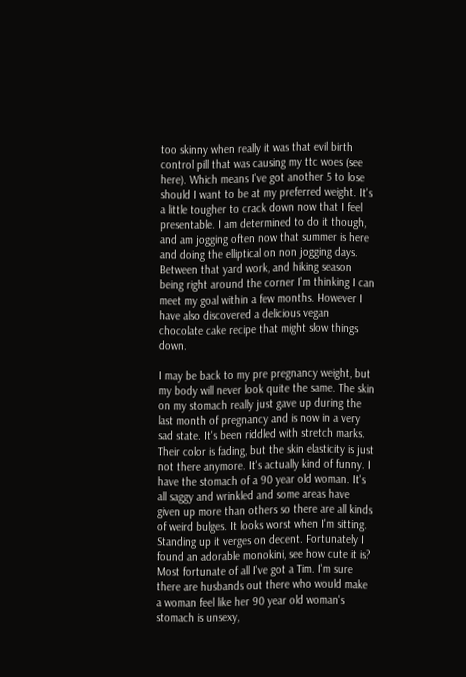too skinny when really it was that evil birth control pill that was causing my ttc woes (see here). Which means I've got another 5 to lose should I want to be at my preferred weight. It's a little tougher to crack down now that I feel presentable. I am determined to do it though, and am jogging often now that summer is here and doing the elliptical on non jogging days. Between that yard work, and hiking season being right around the corner I'm thinking I can meet my goal within a few months. However I have also discovered a delicious vegan chocolate cake recipe that might slow things down.

I may be back to my pre pregnancy weight, but my body will never look quite the same. The skin on my stomach really just gave up during the last month of pregnancy and is now in a very sad state. It's been riddled with stretch marks. Their color is fading, but the skin elasticity is just not there anymore. It's actually kind of funny. I have the stomach of a 90 year old woman. It's all saggy and wrinkled and some areas have given up more than others so there are all kinds of weird bulges. It looks worst when I'm sitting. Standing up it verges on decent. Fortunately I found an adorable monokini, see how cute it is? Most fortunate of all I've got a Tim. I'm sure there are husbands out there who would make a woman feel like her 90 year old woman's stomach is unsexy,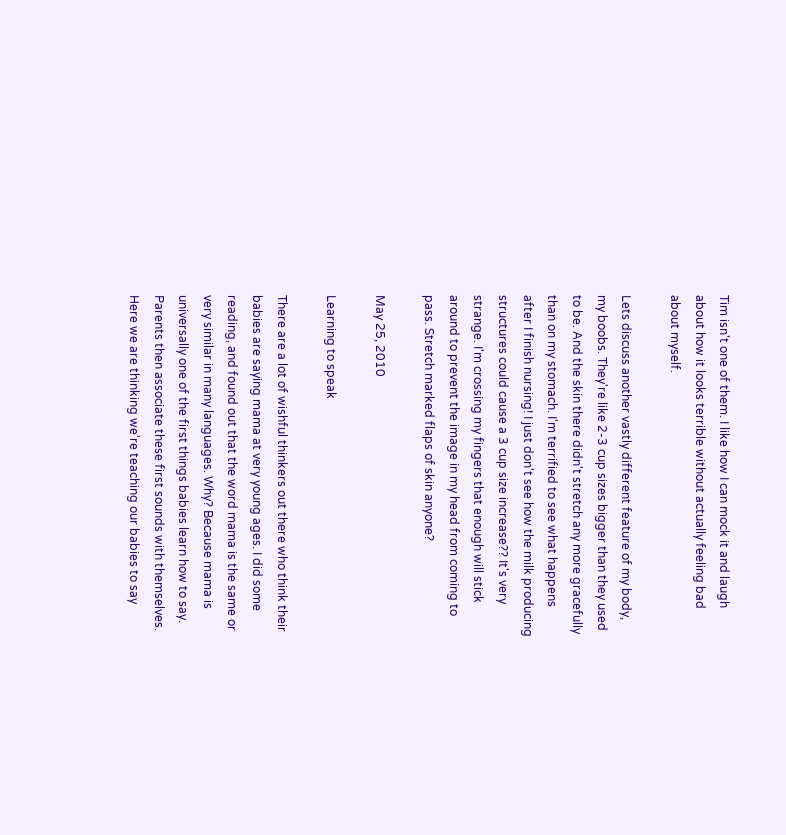Tim isn't one of them. I like how I can mock it and laugh about how it looks terrible without actually feeling bad about myself.

Lets discuss another vastly different feature of my body, my boobs. They're like 2-3 cup sizes bigger than they used to be. And the skin there didn't stretch any more gracefully than on my stomach. I'm terrified to see what happens after I finish nursing! I just don't see how the milk producing structures could cause a 3 cup size increase?? It's very strange. I'm crossing my fingers that enough will stick around to prevent the image in my head from coming to pass. Stretch marked flaps of skin anyone?

May 25, 2010

Learning to speak

There are a lot of wishful thinkers out there who think their babies are saying mama at very young ages. I did some reading, and found out that the word mama is the same or very similar in many languages. Why? Because mama is universally one of the first things babies learn how to say. Parents then associate these first sounds with themselves. Here we are thinking we're teaching our babies to say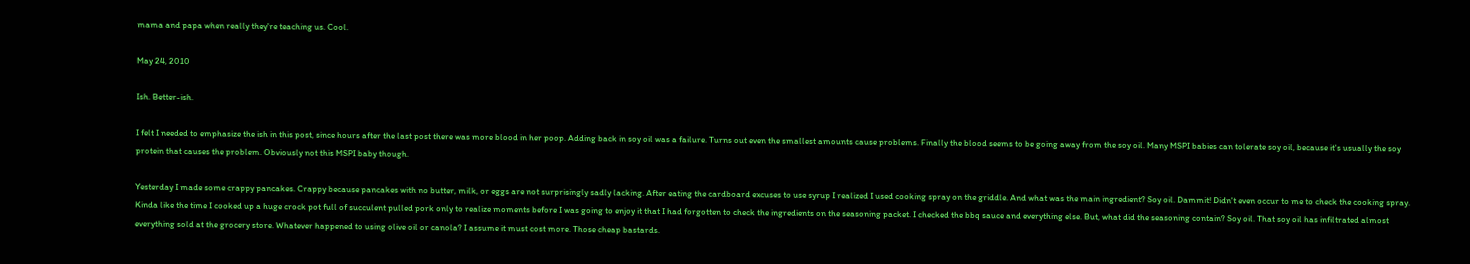mama and papa when really they're teaching us. Cool.

May 24, 2010

Ish. Better-ish.

I felt I needed to emphasize the ish in this post, since hours after the last post there was more blood in her poop. Adding back in soy oil was a failure. Turns out even the smallest amounts cause problems. Finally the blood seems to be going away from the soy oil. Many MSPI babies can tolerate soy oil, because it's usually the soy protein that causes the problem. Obviously not this MSPI baby though.

Yesterday I made some crappy pancakes. Crappy because pancakes with no butter, milk, or eggs are not surprisingly sadly lacking. After eating the cardboard excuses to use syrup I realized I used cooking spray on the griddle. And what was the main ingredient? Soy oil. Dammit! Didn't even occur to me to check the cooking spray. Kinda like the time I cooked up a huge crock pot full of succulent pulled pork only to realize moments before I was going to enjoy it that I had forgotten to check the ingredients on the seasoning packet. I checked the bbq sauce and everything else. But, what did the seasoning contain? Soy oil. That soy oil has infiltrated almost everything sold at the grocery store. Whatever happened to using olive oil or canola? I assume it must cost more. Those cheap bastards.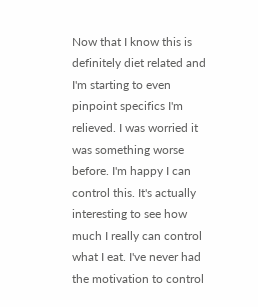Now that I know this is definitely diet related and I'm starting to even pinpoint specifics I'm relieved. I was worried it was something worse before. I'm happy I can control this. It's actually interesting to see how much I really can control what I eat. I've never had the motivation to control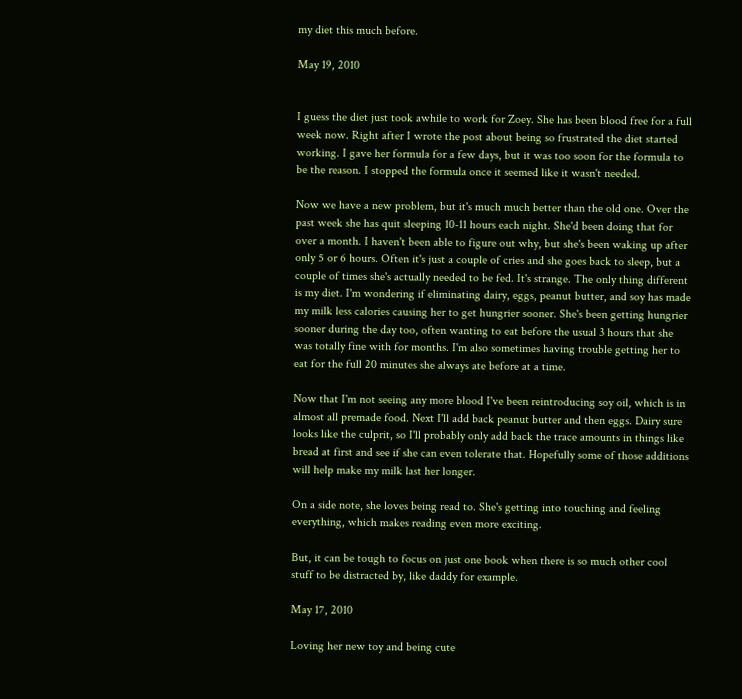my diet this much before.

May 19, 2010


I guess the diet just took awhile to work for Zoey. She has been blood free for a full week now. Right after I wrote the post about being so frustrated the diet started working. I gave her formula for a few days, but it was too soon for the formula to be the reason. I stopped the formula once it seemed like it wasn't needed.

Now we have a new problem, but it's much much better than the old one. Over the past week she has quit sleeping 10-11 hours each night. She'd been doing that for over a month. I haven't been able to figure out why, but she's been waking up after only 5 or 6 hours. Often it's just a couple of cries and she goes back to sleep, but a couple of times she's actually needed to be fed. It's strange. The only thing different is my diet. I'm wondering if eliminating dairy, eggs, peanut butter, and soy has made my milk less calories causing her to get hungrier sooner. She's been getting hungrier sooner during the day too, often wanting to eat before the usual 3 hours that she was totally fine with for months. I'm also sometimes having trouble getting her to eat for the full 20 minutes she always ate before at a time.

Now that I'm not seeing any more blood I've been reintroducing soy oil, which is in almost all premade food. Next I'll add back peanut butter and then eggs. Dairy sure looks like the culprit, so I'll probably only add back the trace amounts in things like bread at first and see if she can even tolerate that. Hopefully some of those additions will help make my milk last her longer.

On a side note, she loves being read to. She's getting into touching and feeling everything, which makes reading even more exciting.

But, it can be tough to focus on just one book when there is so much other cool stuff to be distracted by, like daddy for example.

May 17, 2010

Loving her new toy and being cute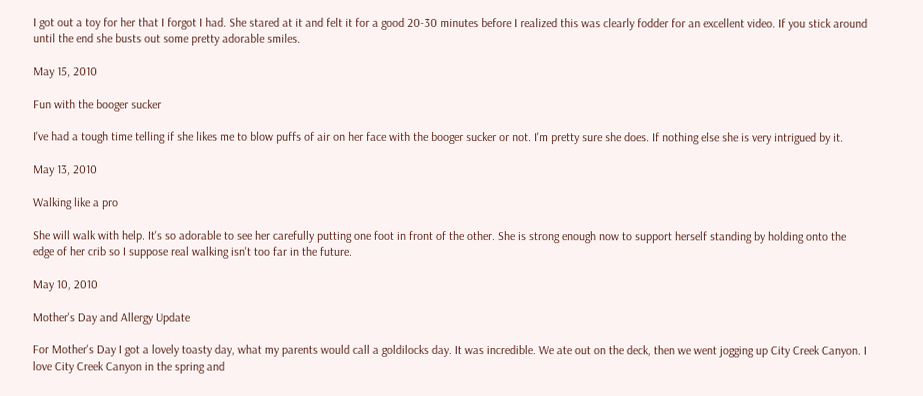I got out a toy for her that I forgot I had. She stared at it and felt it for a good 20-30 minutes before I realized this was clearly fodder for an excellent video. If you stick around until the end she busts out some pretty adorable smiles.

May 15, 2010

Fun with the booger sucker

I've had a tough time telling if she likes me to blow puffs of air on her face with the booger sucker or not. I'm pretty sure she does. If nothing else she is very intrigued by it.

May 13, 2010

Walking like a pro

She will walk with help. It's so adorable to see her carefully putting one foot in front of the other. She is strong enough now to support herself standing by holding onto the edge of her crib so I suppose real walking isn't too far in the future.

May 10, 2010

Mother's Day and Allergy Update

For Mother's Day I got a lovely toasty day, what my parents would call a goldilocks day. It was incredible. We ate out on the deck, then we went jogging up City Creek Canyon. I love City Creek Canyon in the spring and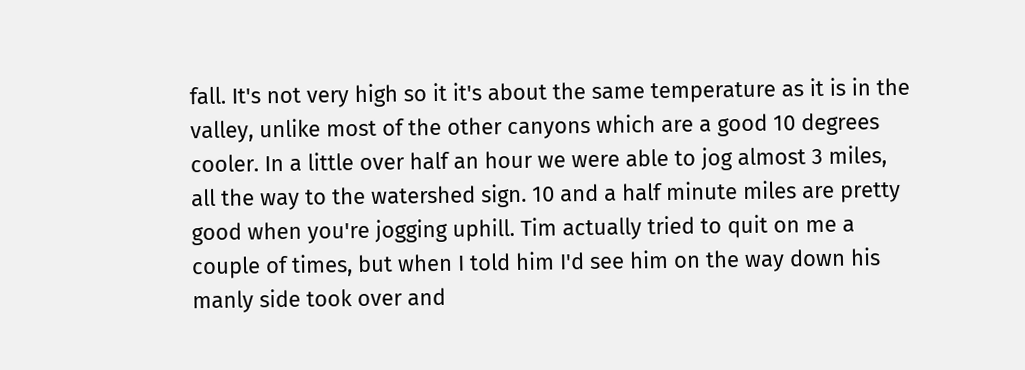fall. It's not very high so it it's about the same temperature as it is in the valley, unlike most of the other canyons which are a good 10 degrees cooler. In a little over half an hour we were able to jog almost 3 miles, all the way to the watershed sign. 10 and a half minute miles are pretty good when you're jogging uphill. Tim actually tried to quit on me a couple of times, but when I told him I'd see him on the way down his manly side took over and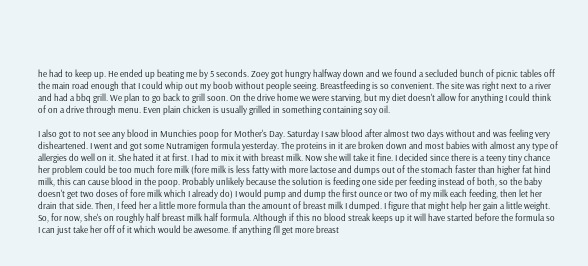he had to keep up. He ended up beating me by 5 seconds. Zoey got hungry halfway down and we found a secluded bunch of picnic tables off the main road enough that I could whip out my boob without people seeing. Breastfeeding is so convenient. The site was right next to a river and had a bbq grill. We plan to go back to grill soon. On the drive home we were starving, but my diet doesn't allow for anything I could think of on a drive through menu. Even plain chicken is usually grilled in something containing soy oil.

I also got to not see any blood in Munchies poop for Mother's Day. Saturday I saw blood after almost two days without and was feeling very disheartened. I went and got some Nutramigen formula yesterday. The proteins in it are broken down and most babies with almost any type of allergies do well on it. She hated it at first. I had to mix it with breast milk. Now she will take it fine. I decided since there is a teeny tiny chance her problem could be too much fore milk (fore milk is less fatty with more lactose and dumps out of the stomach faster than higher fat hind milk, this can cause blood in the poop. Probably unlikely because the solution is feeding one side per feeding instead of both, so the baby doesn't get two doses of fore milk which I already do) I would pump and dump the first ounce or two of my milk each feeding, then let her drain that side. Then, I feed her a little more formula than the amount of breast milk I dumped. I figure that might help her gain a little weight. So, for now, she's on roughly half breast milk half formula. Although if this no blood streak keeps up it will have started before the formula so I can just take her off of it which would be awesome. If anything I'll get more breast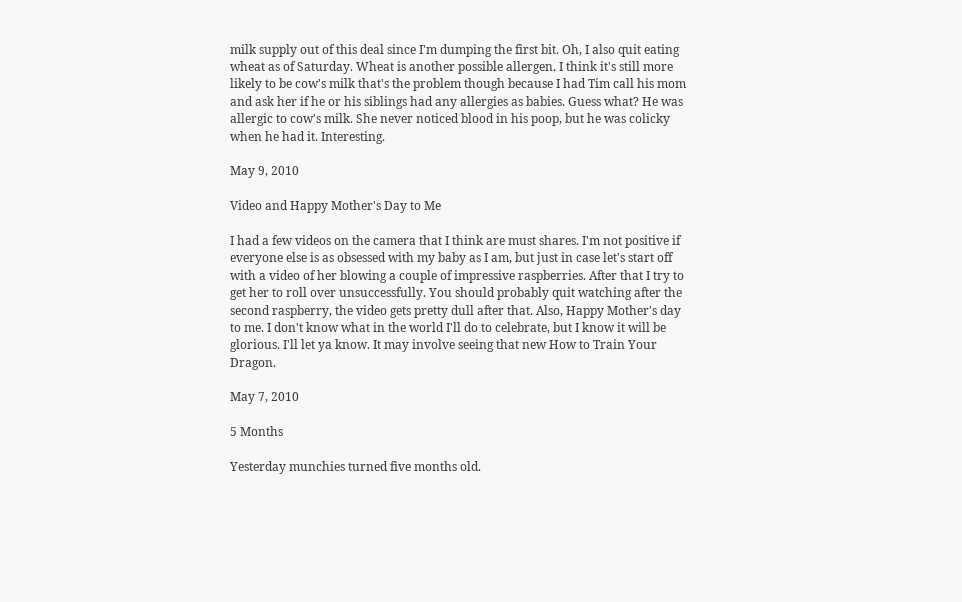milk supply out of this deal since I'm dumping the first bit. Oh, I also quit eating wheat as of Saturday. Wheat is another possible allergen. I think it's still more likely to be cow's milk that's the problem though because I had Tim call his mom and ask her if he or his siblings had any allergies as babies. Guess what? He was allergic to cow's milk. She never noticed blood in his poop, but he was colicky when he had it. Interesting.

May 9, 2010

Video and Happy Mother's Day to Me

I had a few videos on the camera that I think are must shares. I'm not positive if everyone else is as obsessed with my baby as I am, but just in case let's start off with a video of her blowing a couple of impressive raspberries. After that I try to get her to roll over unsuccessfully. You should probably quit watching after the second raspberry, the video gets pretty dull after that. Also, Happy Mother's day to me. I don't know what in the world I'll do to celebrate, but I know it will be glorious. I'll let ya know. It may involve seeing that new How to Train Your Dragon.

May 7, 2010

5 Months

Yesterday munchies turned five months old.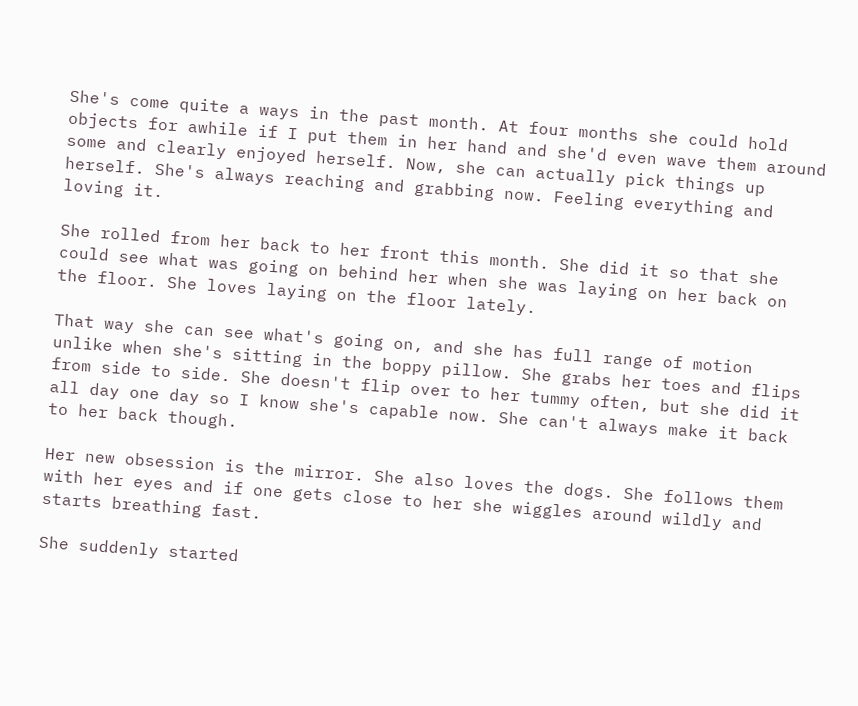She's come quite a ways in the past month. At four months she could hold objects for awhile if I put them in her hand and she'd even wave them around some and clearly enjoyed herself. Now, she can actually pick things up herself. She's always reaching and grabbing now. Feeling everything and loving it.

She rolled from her back to her front this month. She did it so that she could see what was going on behind her when she was laying on her back on the floor. She loves laying on the floor lately.

That way she can see what's going on, and she has full range of motion unlike when she's sitting in the boppy pillow. She grabs her toes and flips from side to side. She doesn't flip over to her tummy often, but she did it all day one day so I know she's capable now. She can't always make it back to her back though.

Her new obsession is the mirror. She also loves the dogs. She follows them with her eyes and if one gets close to her she wiggles around wildly and starts breathing fast.

She suddenly started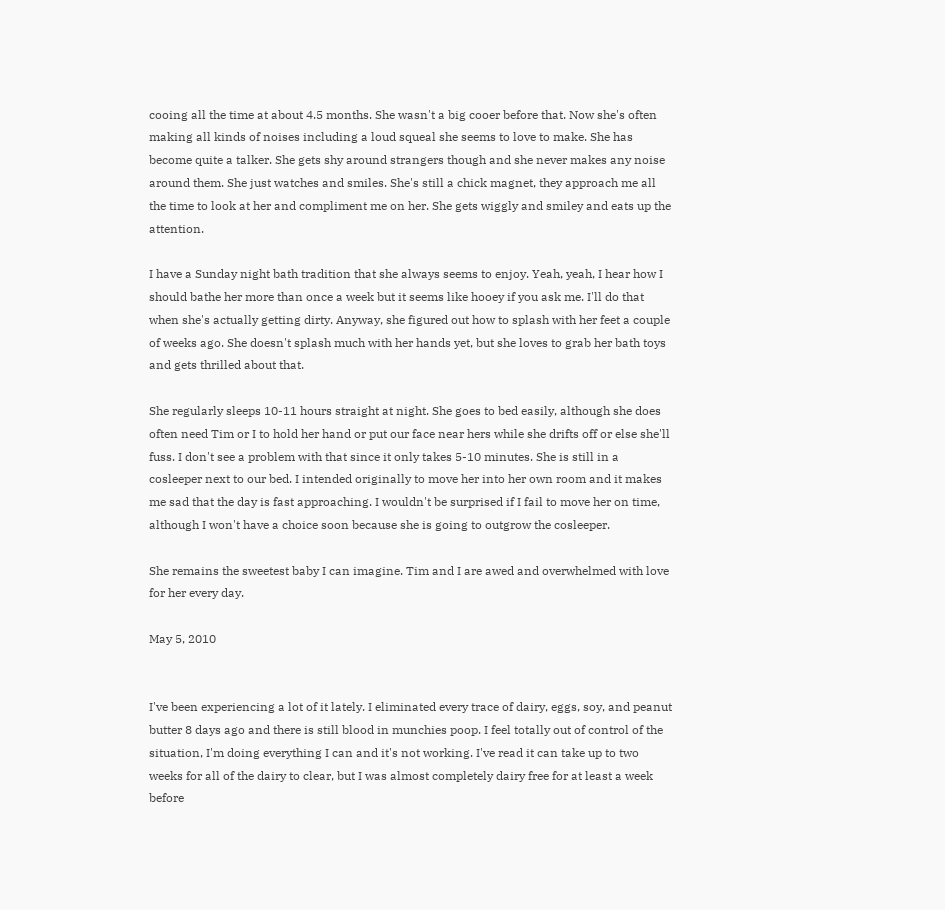cooing all the time at about 4.5 months. She wasn't a big cooer before that. Now she's often making all kinds of noises including a loud squeal she seems to love to make. She has become quite a talker. She gets shy around strangers though and she never makes any noise around them. She just watches and smiles. She's still a chick magnet, they approach me all the time to look at her and compliment me on her. She gets wiggly and smiley and eats up the attention.

I have a Sunday night bath tradition that she always seems to enjoy. Yeah, yeah, I hear how I should bathe her more than once a week but it seems like hooey if you ask me. I'll do that when she's actually getting dirty. Anyway, she figured out how to splash with her feet a couple of weeks ago. She doesn't splash much with her hands yet, but she loves to grab her bath toys and gets thrilled about that.

She regularly sleeps 10-11 hours straight at night. She goes to bed easily, although she does often need Tim or I to hold her hand or put our face near hers while she drifts off or else she'll fuss. I don't see a problem with that since it only takes 5-10 minutes. She is still in a cosleeper next to our bed. I intended originally to move her into her own room and it makes me sad that the day is fast approaching. I wouldn't be surprised if I fail to move her on time, although I won't have a choice soon because she is going to outgrow the cosleeper.

She remains the sweetest baby I can imagine. Tim and I are awed and overwhelmed with love for her every day.

May 5, 2010


I've been experiencing a lot of it lately. I eliminated every trace of dairy, eggs, soy, and peanut butter 8 days ago and there is still blood in munchies poop. I feel totally out of control of the situation, I'm doing everything I can and it's not working. I've read it can take up to two weeks for all of the dairy to clear, but I was almost completely dairy free for at least a week before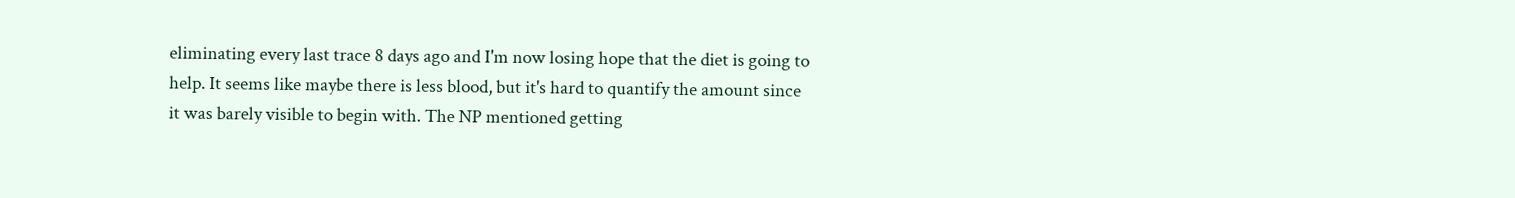eliminating every last trace 8 days ago and I'm now losing hope that the diet is going to help. It seems like maybe there is less blood, but it's hard to quantify the amount since it was barely visible to begin with. The NP mentioned getting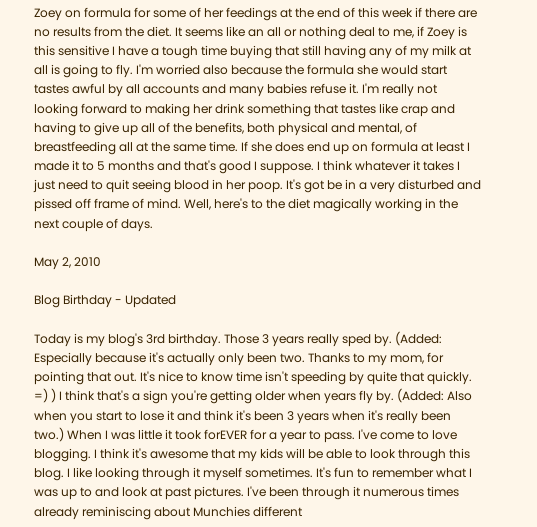Zoey on formula for some of her feedings at the end of this week if there are no results from the diet. It seems like an all or nothing deal to me, if Zoey is this sensitive I have a tough time buying that still having any of my milk at all is going to fly. I'm worried also because the formula she would start tastes awful by all accounts and many babies refuse it. I'm really not looking forward to making her drink something that tastes like crap and having to give up all of the benefits, both physical and mental, of breastfeeding all at the same time. If she does end up on formula at least I made it to 5 months and that's good I suppose. I think whatever it takes I just need to quit seeing blood in her poop. It's got be in a very disturbed and pissed off frame of mind. Well, here's to the diet magically working in the next couple of days.

May 2, 2010

Blog Birthday - Updated

Today is my blog's 3rd birthday. Those 3 years really sped by. (Added: Especially because it's actually only been two. Thanks to my mom, for pointing that out. It's nice to know time isn't speeding by quite that quickly. =) ) I think that's a sign you're getting older when years fly by. (Added: Also when you start to lose it and think it's been 3 years when it's really been two.) When I was little it took forEVER for a year to pass. I've come to love blogging. I think it's awesome that my kids will be able to look through this blog. I like looking through it myself sometimes. It's fun to remember what I was up to and look at past pictures. I've been through it numerous times already reminiscing about Munchies different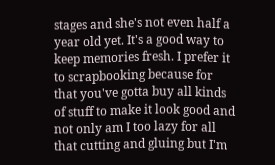stages and she's not even half a year old yet. It's a good way to keep memories fresh. I prefer it to scrapbooking because for that you've gotta buy all kinds of stuff to make it look good and not only am I too lazy for all that cutting and gluing but I'm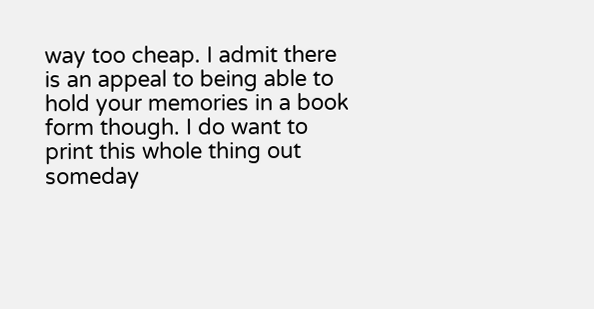way too cheap. I admit there is an appeal to being able to hold your memories in a book form though. I do want to print this whole thing out someday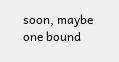soon, maybe one bound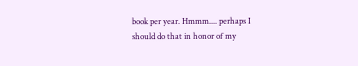book per year. Hmmm.... perhaps I should do that in honor of my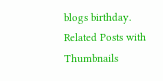blogs birthday.
Related Posts with Thumbnails